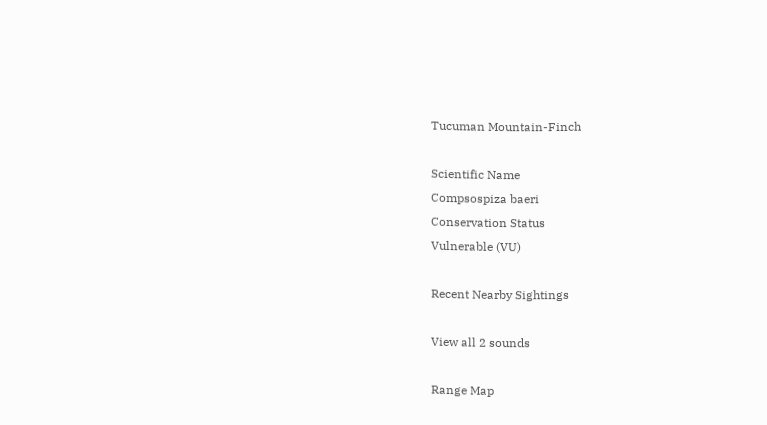Tucuman Mountain-Finch

Scientific Name
Compsospiza baeri
Conservation Status
Vulnerable (VU)

Recent Nearby Sightings

View all 2 sounds

Range Map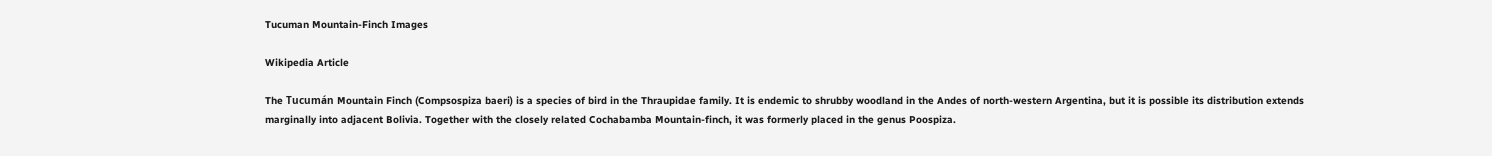Tucuman Mountain-Finch Images

Wikipedia Article

The Tucumán Mountain Finch (Compsospiza baeri) is a species of bird in the Thraupidae family. It is endemic to shrubby woodland in the Andes of north-western Argentina, but it is possible its distribution extends marginally into adjacent Bolivia. Together with the closely related Cochabamba Mountain-finch, it was formerly placed in the genus Poospiza.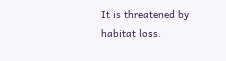It is threatened by habitat loss.